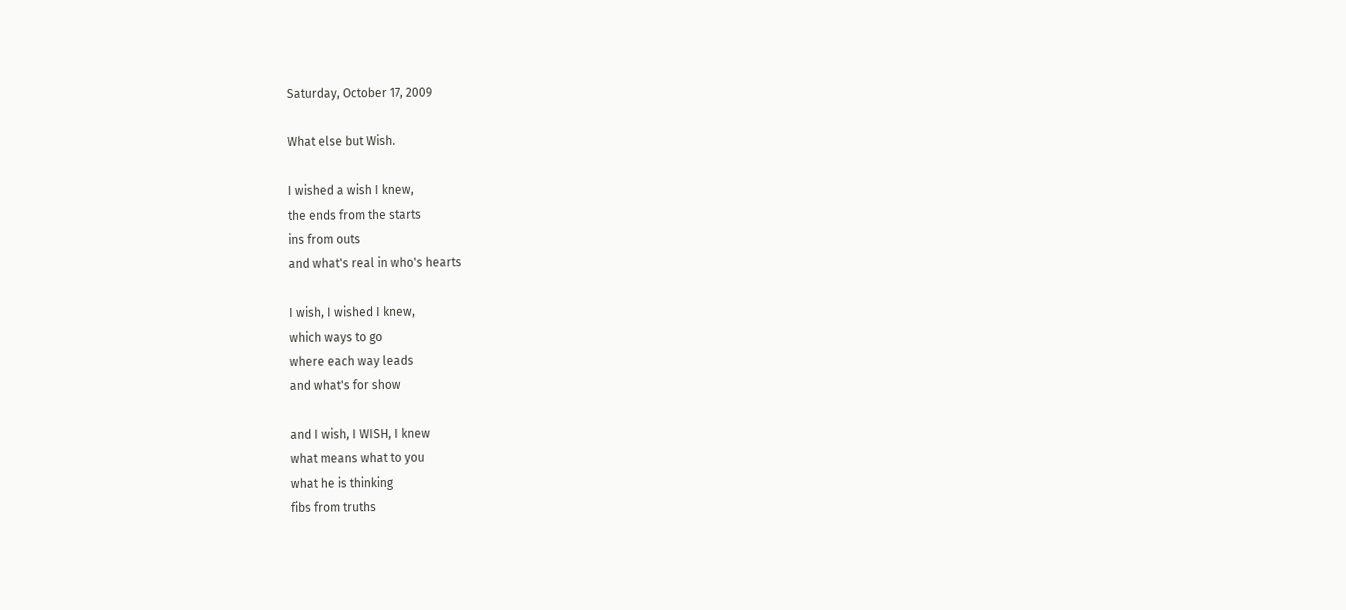Saturday, October 17, 2009

What else but Wish.

I wished a wish I knew,
the ends from the starts
ins from outs
and what's real in who's hearts

I wish, I wished I knew,
which ways to go
where each way leads
and what's for show

and I wish, I WISH, I knew
what means what to you
what he is thinking
fibs from truths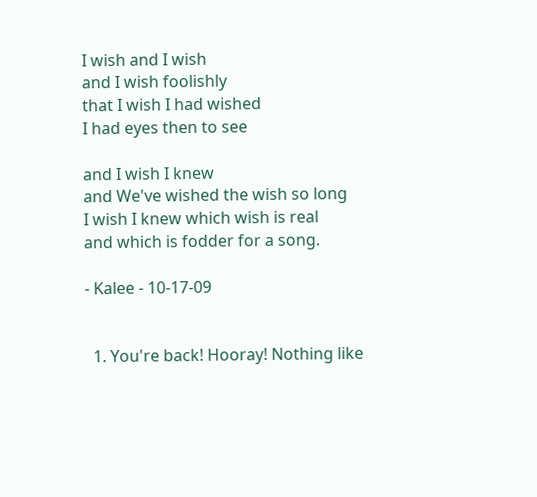I wish and I wish
and I wish foolishly
that I wish I had wished
I had eyes then to see

and I wish I knew
and We've wished the wish so long
I wish I knew which wish is real
and which is fodder for a song.

- Kalee - 10-17-09


  1. You're back! Hooray! Nothing like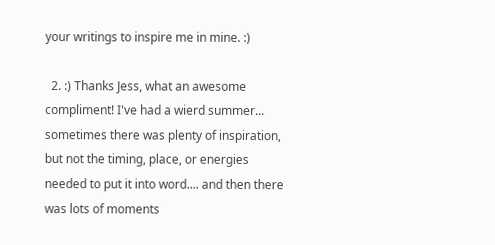your writings to inspire me in mine. :)

  2. :) Thanks Jess, what an awesome compliment! I've had a wierd summer... sometimes there was plenty of inspiration, but not the timing, place, or energies needed to put it into word.... and then there was lots of moments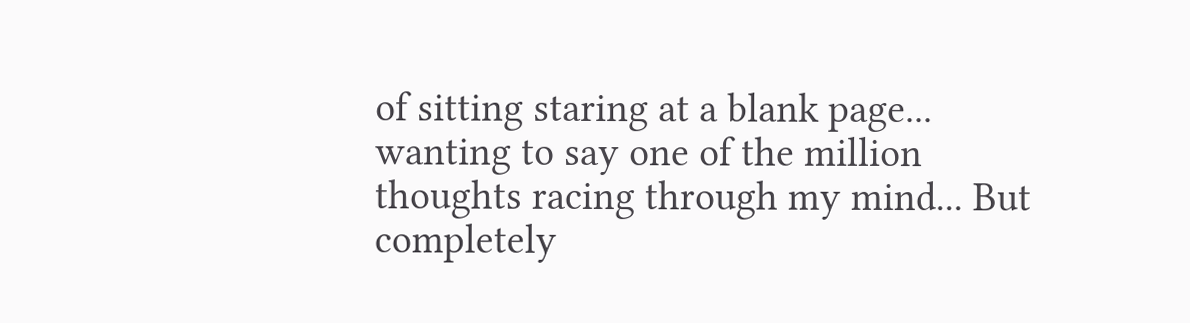of sitting staring at a blank page... wanting to say one of the million thoughts racing through my mind... But completely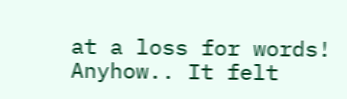at a loss for words! Anyhow.. It felt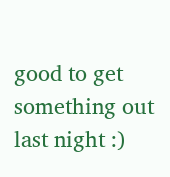good to get something out last night :)